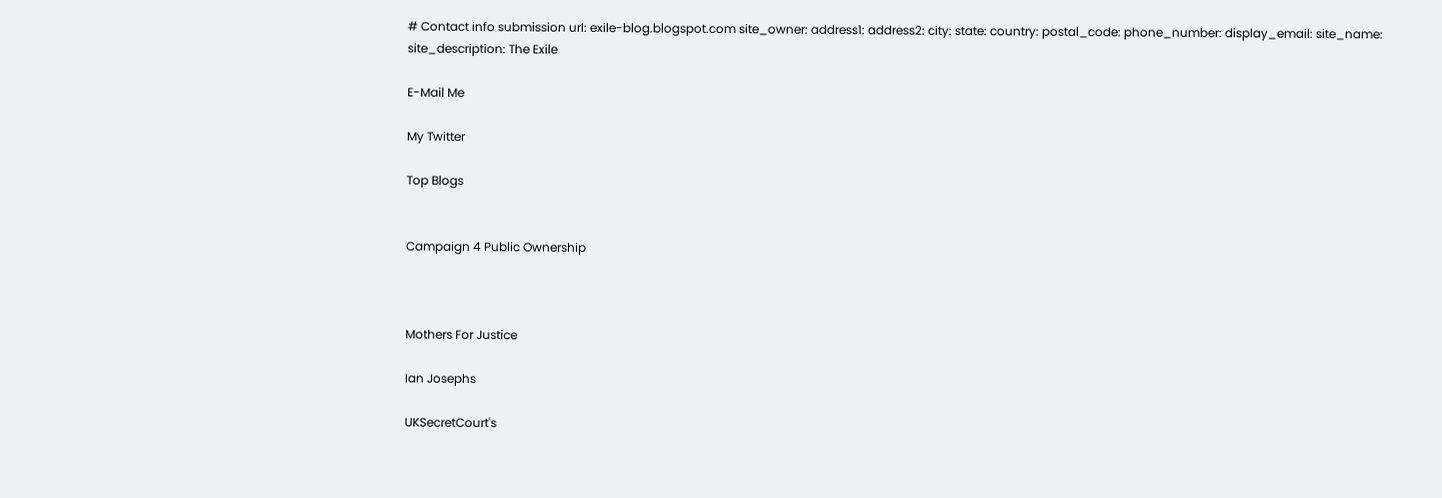# Contact info submission url: exile-blog.blogspot.com site_owner: address1: address2: city: state: country: postal_code: phone_number: display_email: site_name: site_description: The Exile

E-Mail Me

My Twitter

Top Blogs


Campaign 4 Public Ownership



Mothers For Justice

Ian Josephs

UKSecretCourt's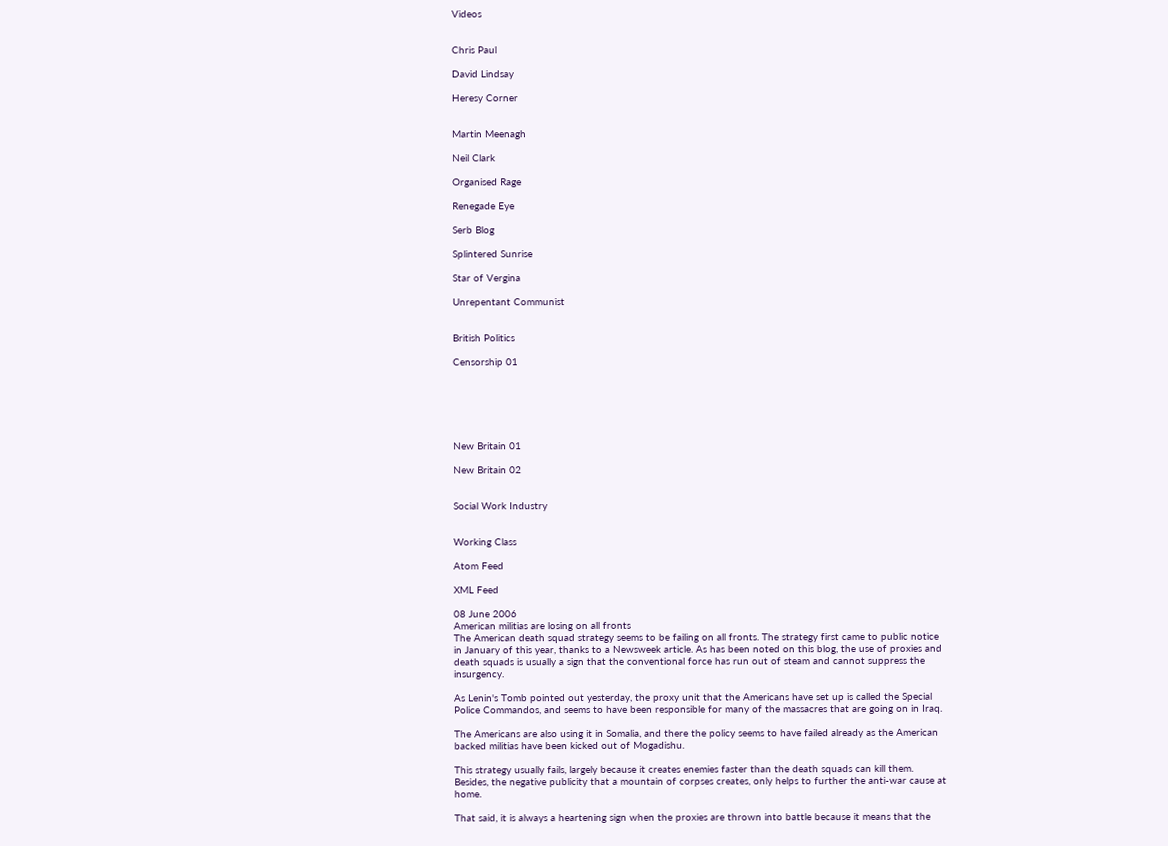Videos


Chris Paul

David Lindsay

Heresy Corner


Martin Meenagh

Neil Clark

Organised Rage

Renegade Eye

Serb Blog

Splintered Sunrise

Star of Vergina

Unrepentant Communist


British Politics

Censorship 01






New Britain 01

New Britain 02


Social Work Industry


Working Class

Atom Feed

XML Feed

08 June 2006
American militias are losing on all fronts
The American death squad strategy seems to be failing on all fronts. The strategy first came to public notice in January of this year, thanks to a Newsweek article. As has been noted on this blog, the use of proxies and death squads is usually a sign that the conventional force has run out of steam and cannot suppress the insurgency.

As Lenin's Tomb pointed out yesterday, the proxy unit that the Americans have set up is called the Special Police Commandos, and seems to have been responsible for many of the massacres that are going on in Iraq.

The Americans are also using it in Somalia, and there the policy seems to have failed already as the American backed militias have been kicked out of Mogadishu.

This strategy usually fails, largely because it creates enemies faster than the death squads can kill them. Besides, the negative publicity that a mountain of corpses creates, only helps to further the anti-war cause at home.

That said, it is always a heartening sign when the proxies are thrown into battle because it means that the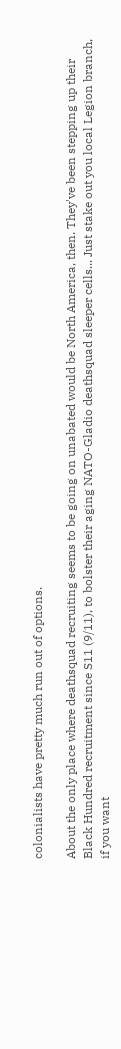colonialists have pretty much run out of options.

About the only place where deathsquad recruiting seems to be going on unabated would be North America, then. They've been stepping up their Black Hundred recruitment since S11 (9/11), to bolster their aging NATO-Gladio deathsquad sleeper cells... Just stake out you local Legion branch, if you want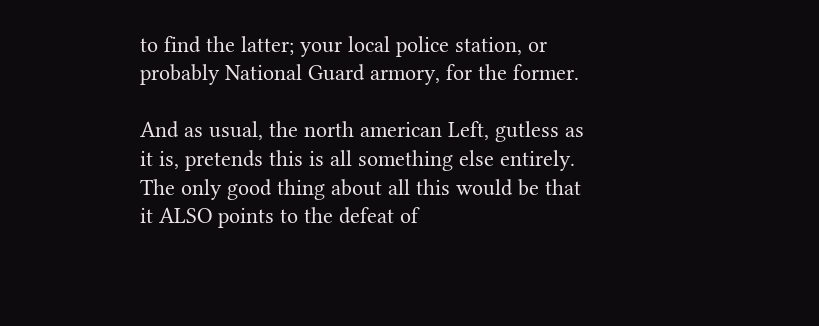to find the latter; your local police station, or probably National Guard armory, for the former.

And as usual, the north american Left, gutless as it is, pretends this is all something else entirely. The only good thing about all this would be that it ALSO points to the defeat of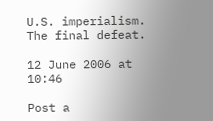U.S. imperialism.
The final defeat.

12 June 2006 at 10:46

Post a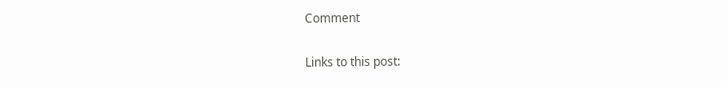Comment

Links to this post: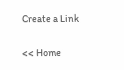Create a Link

<< Home